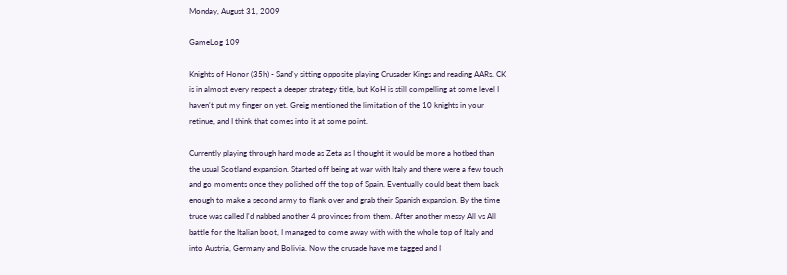Monday, August 31, 2009

GameLog 109

Knights of Honor (35h) - Sand'y sitting opposite playing Crusader Kings and reading AARs. CK is in almost every respect a deeper strategy title, but KoH is still compelling at some level I haven't put my finger on yet. Greig mentioned the limitation of the 10 knights in your retinue, and I think that comes into it at some point.

Currently playing through hard mode as Zeta as I thought it would be more a hotbed than the usual Scotland expansion. Started off being at war with Italy and there were a few touch and go moments once they polished off the top of Spain. Eventually could beat them back enough to make a second army to flank over and grab their Spanish expansion. By the time truce was called I'd nabbed another 4 provinces from them. After another messy All vs All battle for the Italian boot, I managed to come away with with the whole top of Italy and into Austria, Germany and Bolivia. Now the crusade have me tagged and I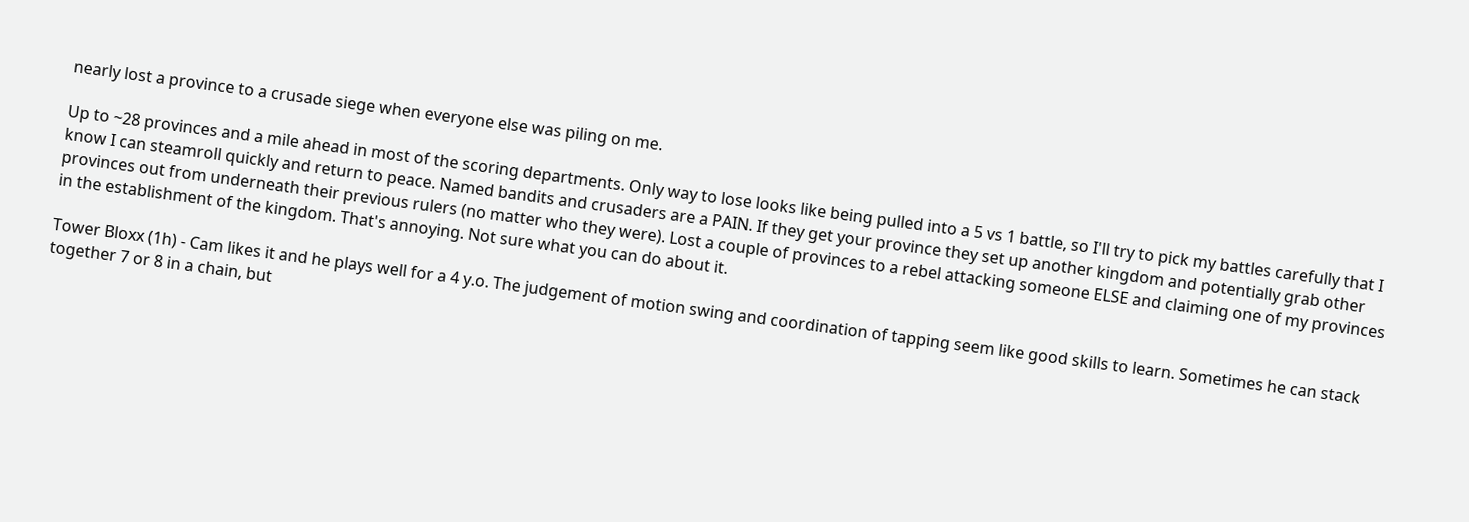nearly lost a province to a crusade siege when everyone else was piling on me.

Up to ~28 provinces and a mile ahead in most of the scoring departments. Only way to lose looks like being pulled into a 5 vs 1 battle, so I'll try to pick my battles carefully that I know I can steamroll quickly and return to peace. Named bandits and crusaders are a PAIN. If they get your province they set up another kingdom and potentially grab other provinces out from underneath their previous rulers (no matter who they were). Lost a couple of provinces to a rebel attacking someone ELSE and claiming one of my provinces in the establishment of the kingdom. That's annoying. Not sure what you can do about it.

Tower Bloxx (1h) - Cam likes it and he plays well for a 4 y.o. The judgement of motion swing and coordination of tapping seem like good skills to learn. Sometimes he can stack together 7 or 8 in a chain, but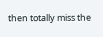then totally miss the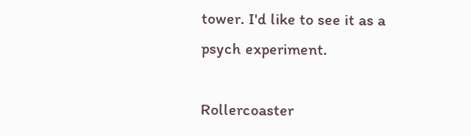tower. I'd like to see it as a psych experiment.

Rollercoaster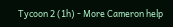Tycoon 2 (1h) - More Cameron help